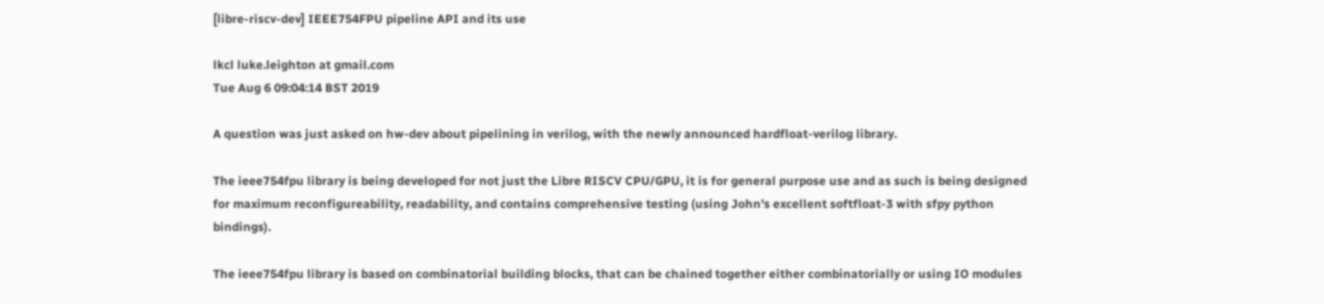[libre-riscv-dev] IEEE754FPU pipeline API and its use

lkcl luke.leighton at gmail.com
Tue Aug 6 09:04:14 BST 2019

A question was just asked on hw-dev about pipelining in verilog, with the newly announced hardfloat-verilog library.

The ieee754fpu library is being developed for not just the Libre RISCV CPU/GPU, it is for general purpose use and as such is being designed for maximum reconfigureability, readability, and contains comprehensive testing (using John's excellent softfloat-3 with sfpy python bindings).

The ieee754fpu library is based on combinatorial building blocks, that can be chained together either combinatorially or using IO modules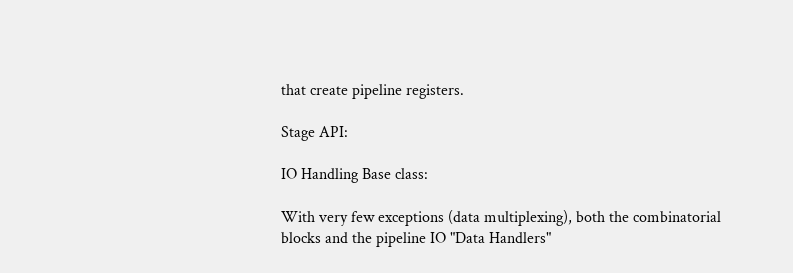that create pipeline registers.

Stage API:

IO Handling Base class:

With very few exceptions (data multiplexing), both the combinatorial blocks and the pipeline IO "Data Handlers"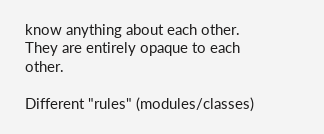know anything about each other. They are entirely opaque to each other.

Different "rules" (modules/classes)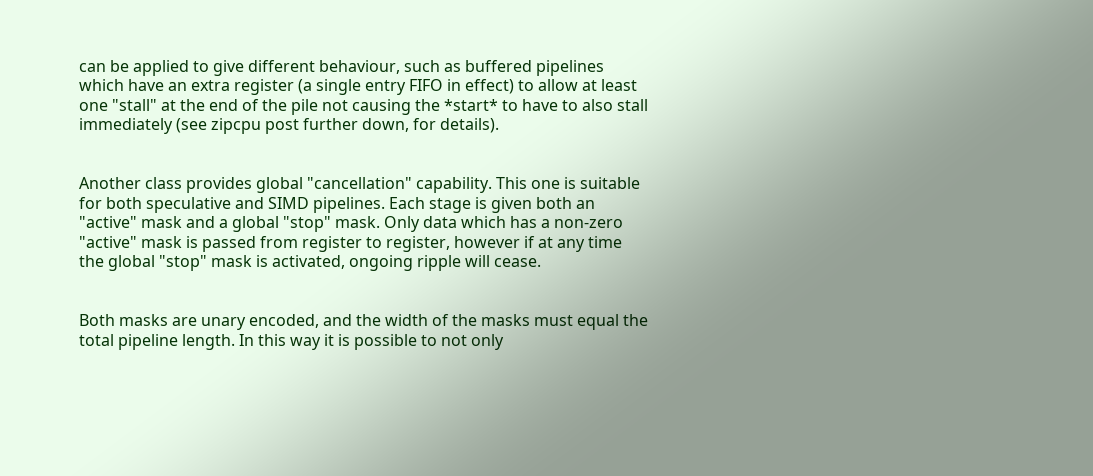can be applied to give different behaviour, such as buffered pipelines which have an extra register (a single entry FIFO in effect) to allow at least one "stall" at the end of the pile not causing the *start* to have to also stall immediately (see zipcpu post further down, for details).


Another class provides global "cancellation" capability. This one is suitable for both speculative and SIMD pipelines. Each stage is given both an "active" mask and a global "stop" mask. Only data which has a non-zero "active" mask is passed from register to register, however if at any time the global "stop" mask is activated, ongoing ripple will cease.


Both masks are unary encoded, and the width of the masks must equal the total pipeline length. In this way it is possible to not only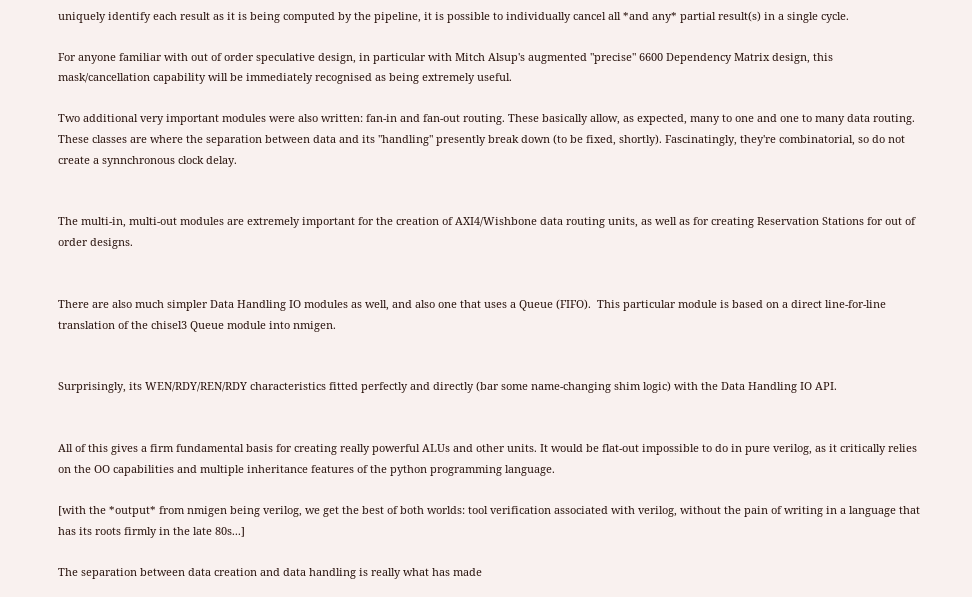uniquely identify each result as it is being computed by the pipeline, it is possible to individually cancel all *and any* partial result(s) in a single cycle.

For anyone familiar with out of order speculative design, in particular with Mitch Alsup's augmented "precise" 6600 Dependency Matrix design, this mask/cancellation capability will be immediately recognised as being extremely useful.

Two additional very important modules were also written: fan-in and fan-out routing. These basically allow, as expected, many to one and one to many data routing. These classes are where the separation between data and its "handling" presently break down (to be fixed, shortly). Fascinatingly, they're combinatorial, so do not create a synnchronous clock delay.


The multi-in, multi-out modules are extremely important for the creation of AXI4/Wishbone data routing units, as well as for creating Reservation Stations for out of order designs.


There are also much simpler Data Handling IO modules as well, and also one that uses a Queue (FIFO).  This particular module is based on a direct line-for-line translation of the chisel3 Queue module into nmigen.


Surprisingly, its WEN/RDY/REN/RDY characteristics fitted perfectly and directly (bar some name-changing shim logic) with the Data Handling IO API.


All of this gives a firm fundamental basis for creating really powerful ALUs and other units. It would be flat-out impossible to do in pure verilog, as it critically relies on the OO capabilities and multiple inheritance features of the python programming language.

[with the *output* from nmigen being verilog, we get the best of both worlds: tool verification associated with verilog, without the pain of writing in a language that has its roots firmly in the late 80s...]

The separation between data creation and data handling is really what has made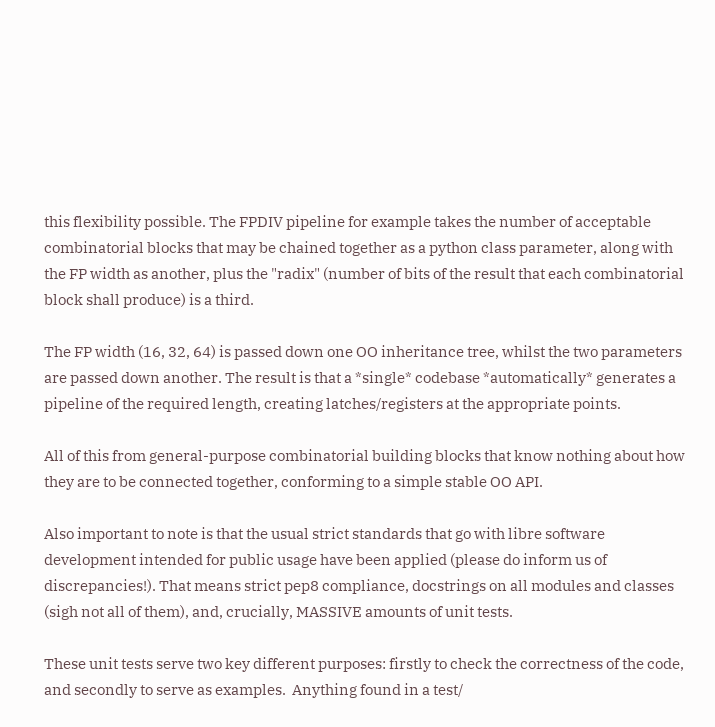this flexibility possible. The FPDIV pipeline for example takes the number of acceptable combinatorial blocks that may be chained together as a python class parameter, along with the FP width as another, plus the "radix" (number of bits of the result that each combinatorial block shall produce) is a third.

The FP width (16, 32, 64) is passed down one OO inheritance tree, whilst the two parameters are passed down another. The result is that a *single* codebase *automatically* generates a pipeline of the required length, creating latches/registers at the appropriate points.

All of this from general-purpose combinatorial building blocks that know nothing about how they are to be connected together, conforming to a simple stable OO API.

Also important to note is that the usual strict standards that go with libre software development intended for public usage have been applied (please do inform us of discrepancies!). That means strict pep8 compliance, docstrings on all modules and classes (sigh not all of them), and, crucially, MASSIVE amounts of unit tests.

These unit tests serve two key different purposes: firstly to check the correctness of the code, and secondly to serve as examples.  Anything found in a test/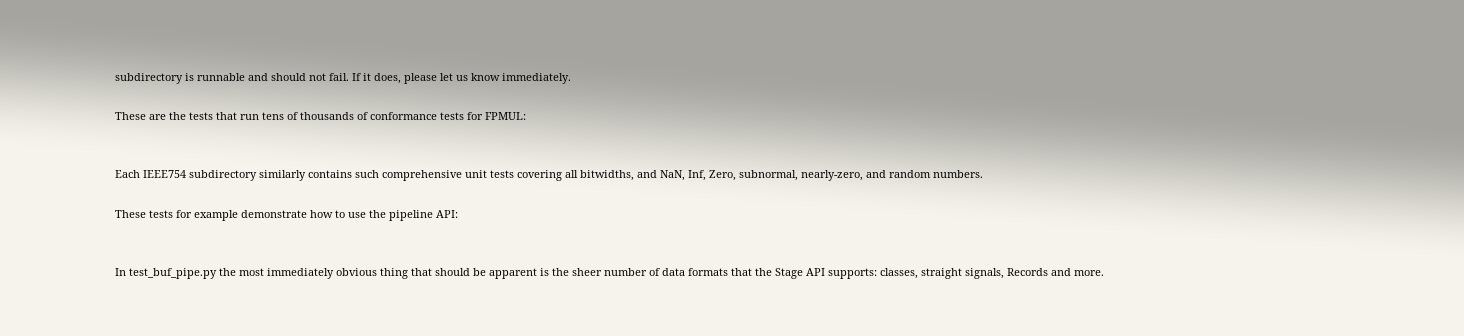subdirectory is runnable and should not fail. If it does, please let us know immediately.

These are the tests that run tens of thousands of conformance tests for FPMUL:


Each IEEE754 subdirectory similarly contains such comprehensive unit tests covering all bitwidths, and NaN, Inf, Zero, subnormal, nearly-zero, and random numbers.

These tests for example demonstrate how to use the pipeline API:


In test_buf_pipe.py the most immediately obvious thing that should be apparent is the sheer number of data formats that the Stage API supports: classes, straight signals, Records and more.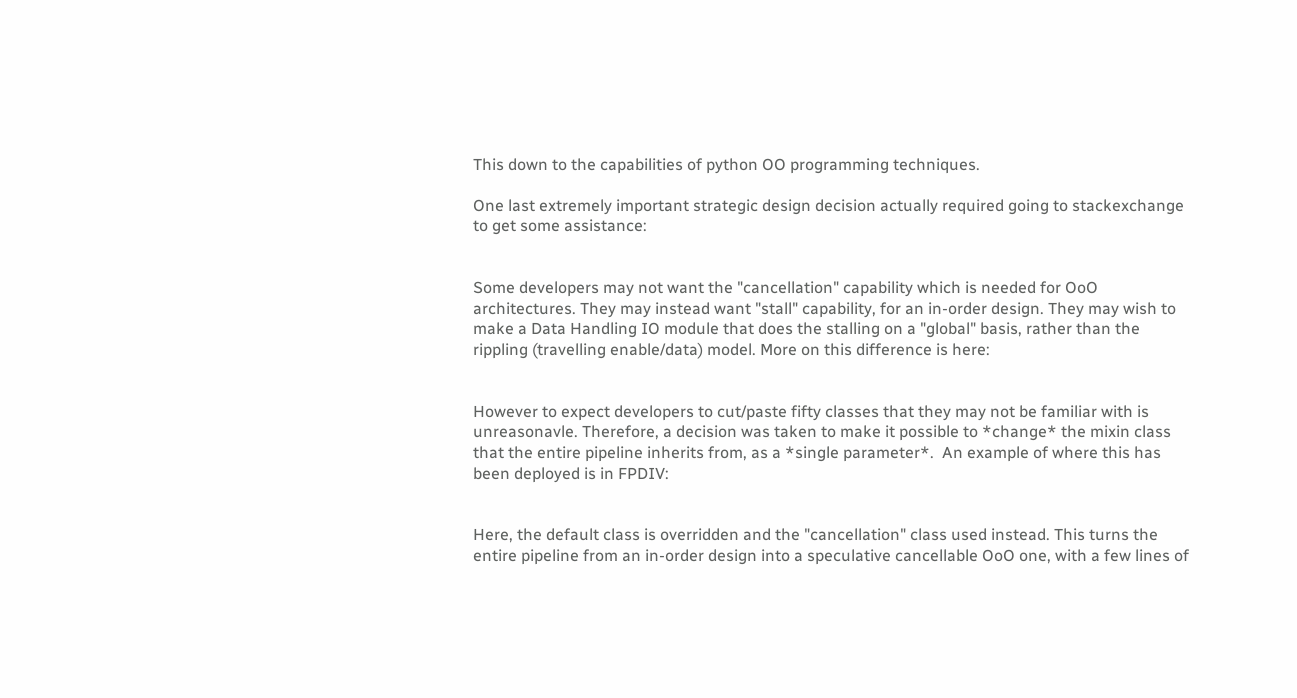This down to the capabilities of python OO programming techniques.

One last extremely important strategic design decision actually required going to stackexchange to get some assistance:


Some developers may not want the "cancellation" capability which is needed for OoO architectures. They may instead want "stall" capability, for an in-order design. They may wish to make a Data Handling IO module that does the stalling on a "global" basis, rather than the rippling (travelling enable/data) model. More on this difference is here:


However to expect developers to cut/paste fifty classes that they may not be familiar with is unreasonavle. Therefore, a decision was taken to make it possible to *change* the mixin class that the entire pipeline inherits from, as a *single parameter*.  An example of where this has been deployed is in FPDIV:


Here, the default class is overridden and the "cancellation" class used instead. This turns the entire pipeline from an in-order design into a speculative cancellable OoO one, with a few lines of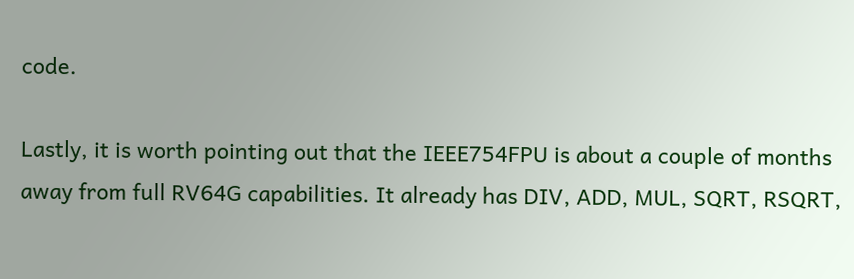code.

Lastly, it is worth pointing out that the IEEE754FPU is about a couple of months away from full RV64G capabilities. It already has DIV, ADD, MUL, SQRT, RSQRT,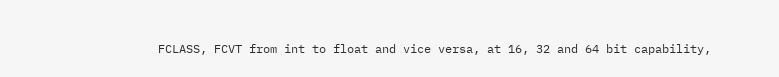FCLASS, FCVT from int to float and vice versa, at 16, 32 and 64 bit capability,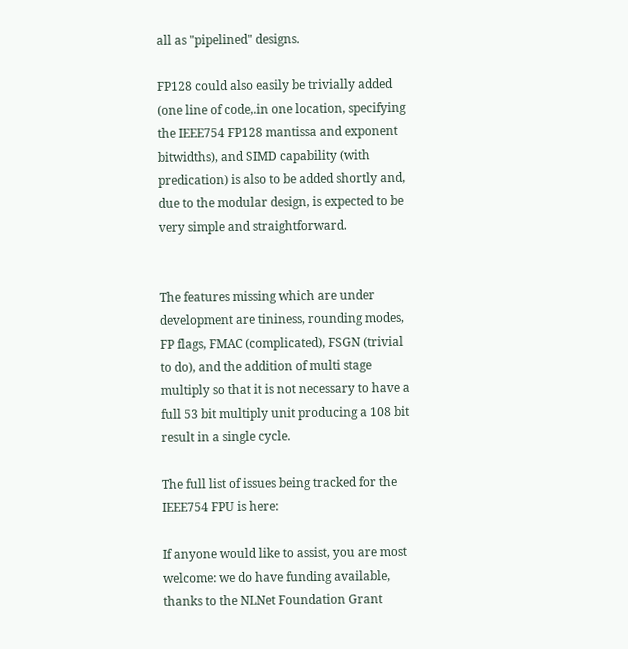all as "pipelined" designs.

FP128 could also easily be trivially added (one line of code,.in one location, specifying the IEEE754 FP128 mantissa and exponent bitwidths), and SIMD capability (with predication) is also to be added shortly and, due to the modular design, is expected to be very simple and straightforward.


The features missing which are under development are tininess, rounding modes, FP flags, FMAC (complicated), FSGN (trivial to do), and the addition of multi stage multiply so that it is not necessary to have a full 53 bit multiply unit producing a 108 bit result in a single cycle.

The full list of issues being tracked for the IEEE754 FPU is here:

If anyone would like to assist, you are most welcome: we do have funding available, thanks to the NLNet Foundation Grant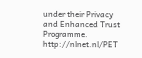under their Privacy and Enhanced Trust Programme. http://nlnet.nl/PET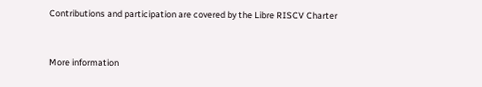Contributions and participation are covered by the Libre RISCV Charter


More information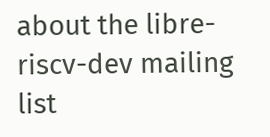about the libre-riscv-dev mailing list